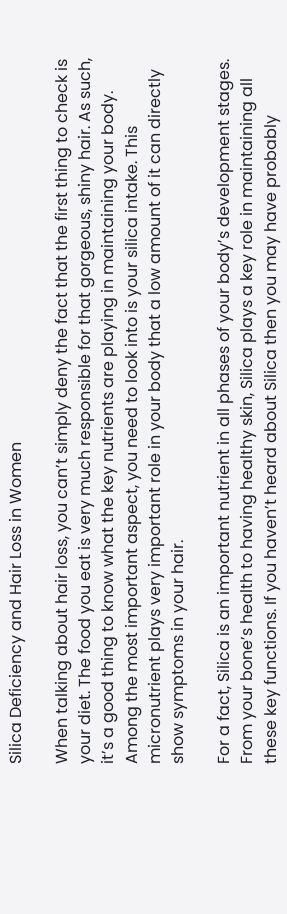Silica Deficiency and Hair Loss in Women

When talking about hair loss, you can’t simply deny the fact that the first thing to check is your diet. The food you eat is very much responsible for that gorgeous, shiny hair. As such, it’s a good thing to know what the key nutrients are playing in maintaining your body. Among the most important aspect, you need to look into is your silica intake. This micronutrient plays very important role in your body that a low amount of it can directly show symptoms in your hair.

For a fact, Silica is an important nutrient in all phases of your body’s development stages. From your bone’s health to having healthy skin, Silica plays a key role in maintaining all these key functions. If you haven’t heard about Silica then you may have probably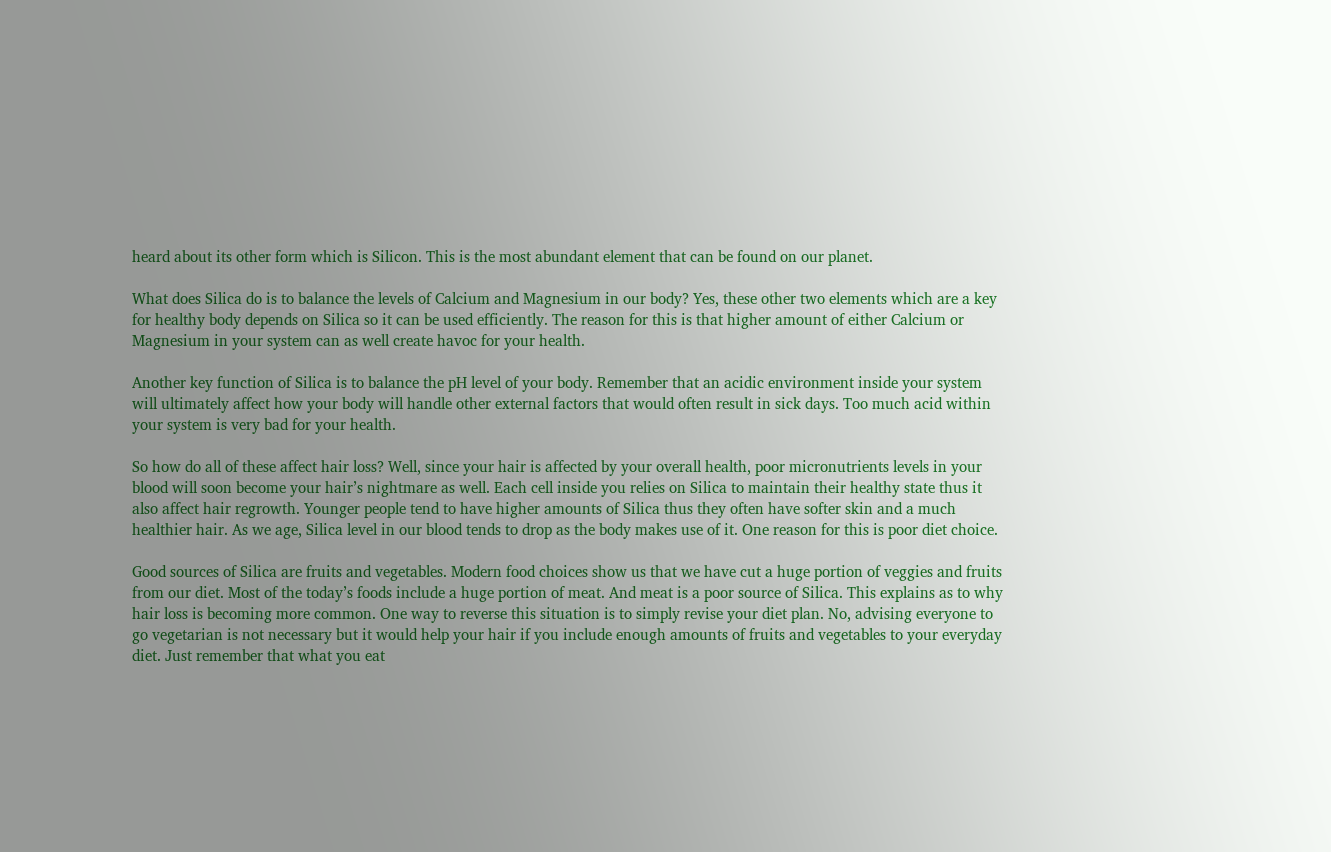heard about its other form which is Silicon. This is the most abundant element that can be found on our planet.

What does Silica do is to balance the levels of Calcium and Magnesium in our body? Yes, these other two elements which are a key for healthy body depends on Silica so it can be used efficiently. The reason for this is that higher amount of either Calcium or Magnesium in your system can as well create havoc for your health.

Another key function of Silica is to balance the pH level of your body. Remember that an acidic environment inside your system will ultimately affect how your body will handle other external factors that would often result in sick days. Too much acid within your system is very bad for your health.

So how do all of these affect hair loss? Well, since your hair is affected by your overall health, poor micronutrients levels in your blood will soon become your hair’s nightmare as well. Each cell inside you relies on Silica to maintain their healthy state thus it also affect hair regrowth. Younger people tend to have higher amounts of Silica thus they often have softer skin and a much healthier hair. As we age, Silica level in our blood tends to drop as the body makes use of it. One reason for this is poor diet choice.

Good sources of Silica are fruits and vegetables. Modern food choices show us that we have cut a huge portion of veggies and fruits from our diet. Most of the today’s foods include a huge portion of meat. And meat is a poor source of Silica. This explains as to why hair loss is becoming more common. One way to reverse this situation is to simply revise your diet plan. No, advising everyone to go vegetarian is not necessary but it would help your hair if you include enough amounts of fruits and vegetables to your everyday diet. Just remember that what you eat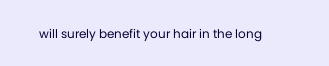will surely benefit your hair in the long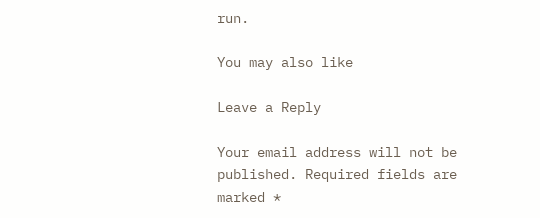run.

You may also like

Leave a Reply

Your email address will not be published. Required fields are marked *